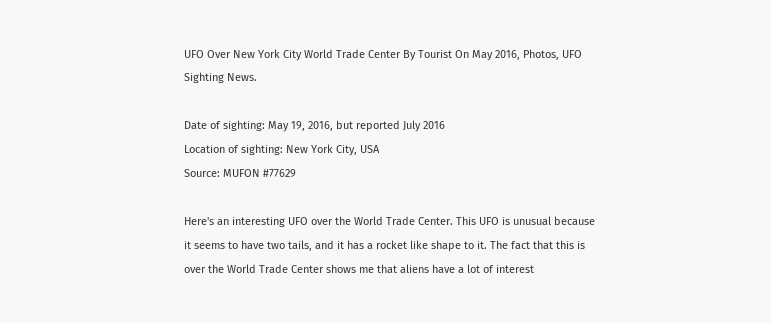UFO Over New York City World Trade Center By Tourist On May 2016, Photos, UFO Sighting News.

Date of sighting: May 19, 2016, but reported July 2016
Location of sighting: New York City, USA
Source: MUFON #77629

Here's an interesting UFO over the World Trade Center. This UFO is unusual because it seems to have two tails, and it has a rocket like shape to it. The fact that this is over the World Trade Center shows me that aliens have a lot of interest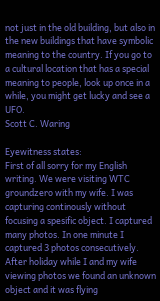not just in the old building, but also in the new buildings that have symbolic meaning to the country. If you go to a cultural location that has a special meaning to people, look up once in a while, you might get lucky and see a UFO.
Scott C. Waring

Eyewitness states:
First of all sorry for my English writing. We were visiting WTC groundzero with my wife. I was capturing continously without focusing a spesific object. I captured many photos. In one minute I captured 3 photos consecutively. After holiday while I and my wife viewing photos we found an unknown object and it was flying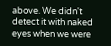above. We didn't detect it with naked eyes when we were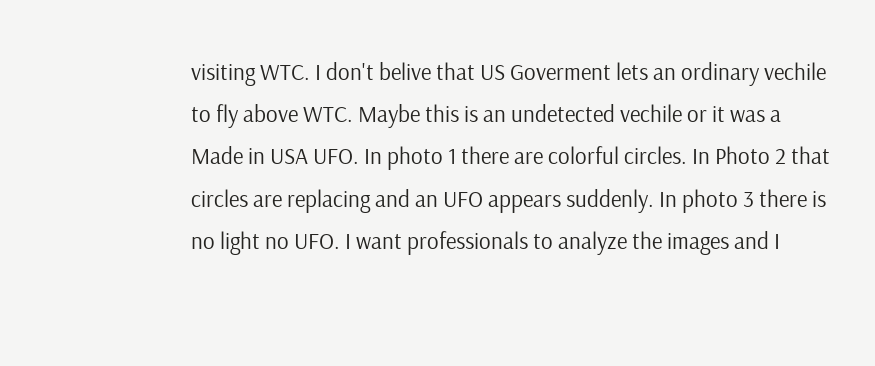visiting WTC. I don't belive that US Goverment lets an ordinary vechile to fly above WTC. Maybe this is an undetected vechile or it was a Made in USA UFO. In photo 1 there are colorful circles. In Photo 2 that circles are replacing and an UFO appears suddenly. In photo 3 there is no light no UFO. I want professionals to analyze the images and I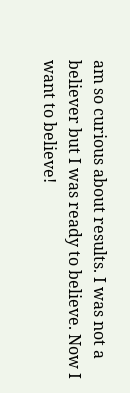am so curious about results. I was not a believer but I was ready to believe. Now I want to believe!